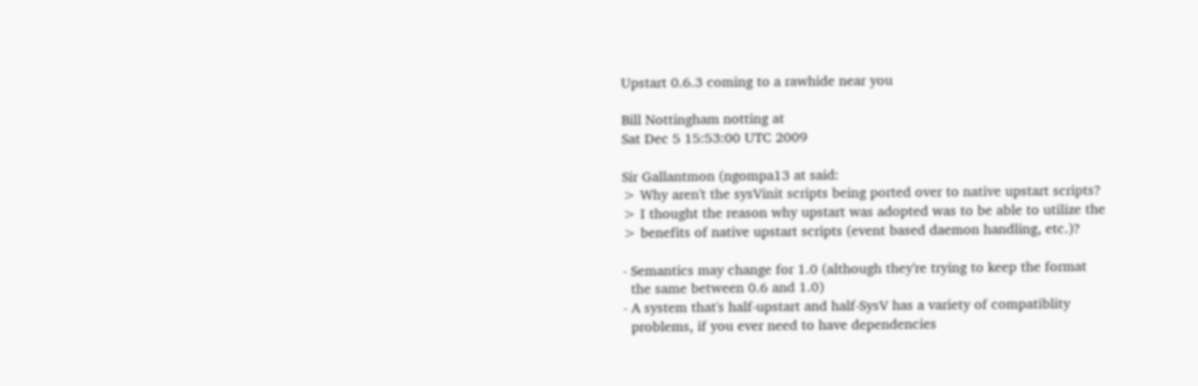Upstart 0.6.3 coming to a rawhide near you

Bill Nottingham notting at
Sat Dec 5 15:53:00 UTC 2009

Sir Gallantmon (ngompa13 at said:
> Why aren't the sysVinit scripts being ported over to native upstart scripts?
> I thought the reason why upstart was adopted was to be able to utilize the
> benefits of native upstart scripts (event based daemon handling, etc.)?

- Semantics may change for 1.0 (although they're trying to keep the format
  the same between 0.6 and 1.0)
- A system that's half-upstart and half-SysV has a variety of compatiblity
  problems, if you ever need to have dependencies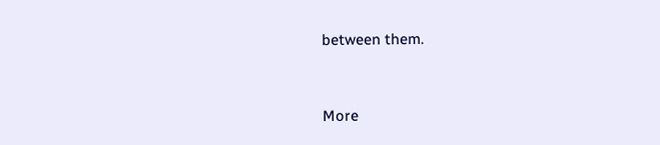between them.


More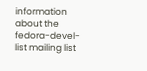information about the fedora-devel-list mailing list